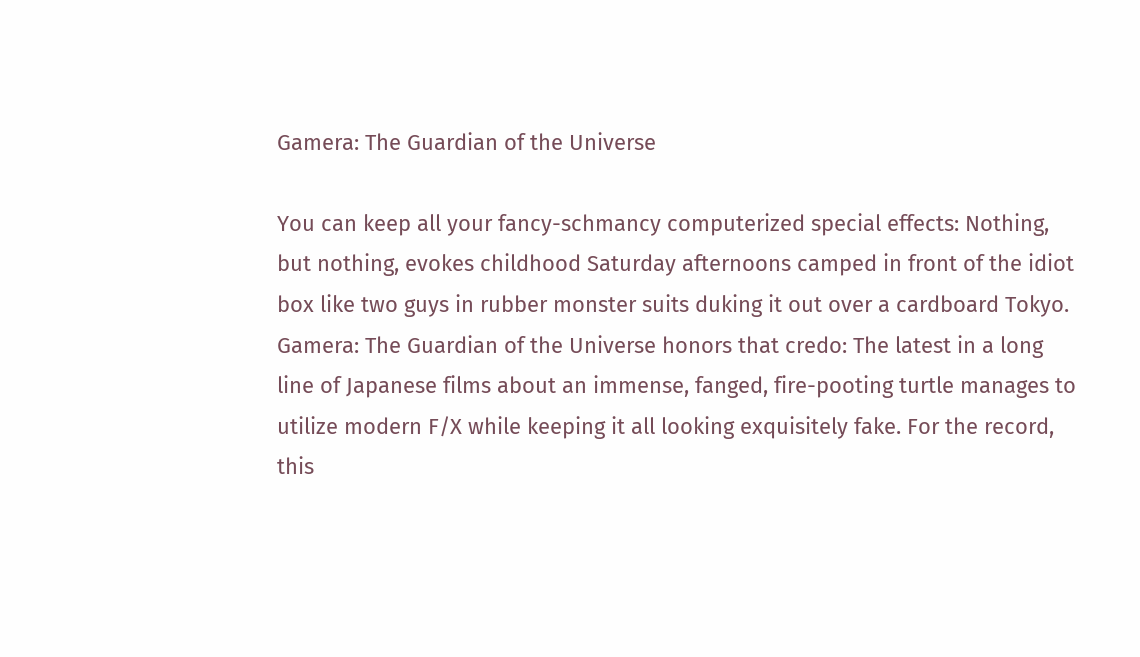Gamera: The Guardian of the Universe

You can keep all your fancy-schmancy computerized special effects: Nothing, but nothing, evokes childhood Saturday afternoons camped in front of the idiot box like two guys in rubber monster suits duking it out over a cardboard Tokyo. Gamera: The Guardian of the Universe honors that credo: The latest in a long line of Japanese films about an immense, fanged, fire-pooting turtle manages to utilize modern F/X while keeping it all looking exquisitely fake. For the record, this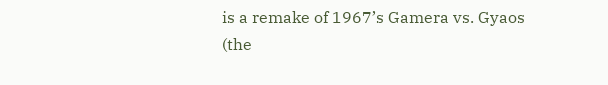is a remake of 1967’s Gamera vs. Gyaos (the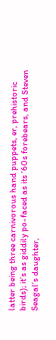latter being three carnivorous hand puppets, er, prehistoric birds); it’s as giddily po-faced as its ’60s forebears, and Steven Seagal’s daughter,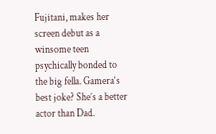Fujitani, makes her screen debut as a winsome teen psychically bonded to the big fella. Gamera‘s best joke? She’s a better actor than Dad.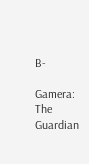B-

Gamera: The Guardian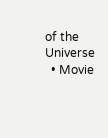of the Universe
  • Movie